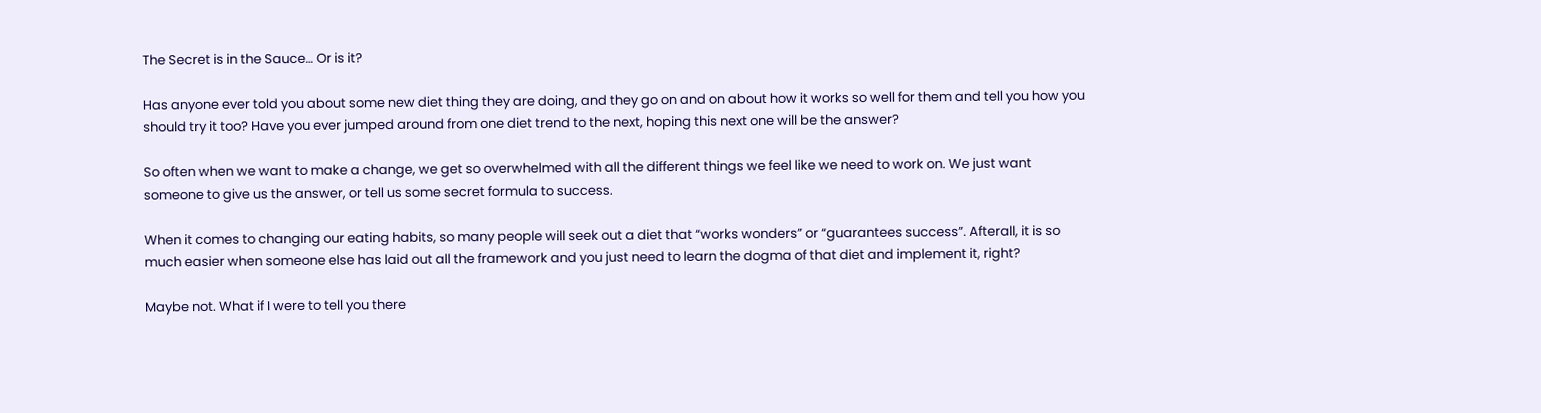The Secret is in the Sauce… Or is it?

Has anyone ever told you about some new diet thing they are doing, and they go on and on about how it works so well for them and tell you how you should try it too? Have you ever jumped around from one diet trend to the next, hoping this next one will be the answer?

So often when we want to make a change, we get so overwhelmed with all the different things we feel like we need to work on. We just want someone to give us the answer, or tell us some secret formula to success.

When it comes to changing our eating habits, so many people will seek out a diet that “works wonders” or “guarantees success”. Afterall, it is so much easier when someone else has laid out all the framework and you just need to learn the dogma of that diet and implement it, right?

Maybe not. What if I were to tell you there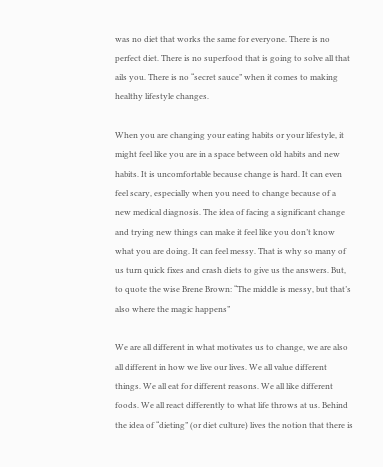was no diet that works the same for everyone. There is no perfect diet. There is no superfood that is going to solve all that ails you. There is no “secret sauce” when it comes to making healthy lifestyle changes.

When you are changing your eating habits or your lifestyle, it might feel like you are in a space between old habits and new habits. It is uncomfortable because change is hard. It can even feel scary, especially when you need to change because of a new medical diagnosis. The idea of facing a significant change and trying new things can make it feel like you don’t know what you are doing. It can feel messy. That is why so many of us turn quick fixes and crash diets to give us the answers. But, to quote the wise Brene Brown: “The middle is messy, but that’s also where the magic happens”

We are all different in what motivates us to change, we are also all different in how we live our lives. We all value different things. We all eat for different reasons. We all like different foods. We all react differently to what life throws at us. Behind the idea of “dieting” (or diet culture) lives the notion that there is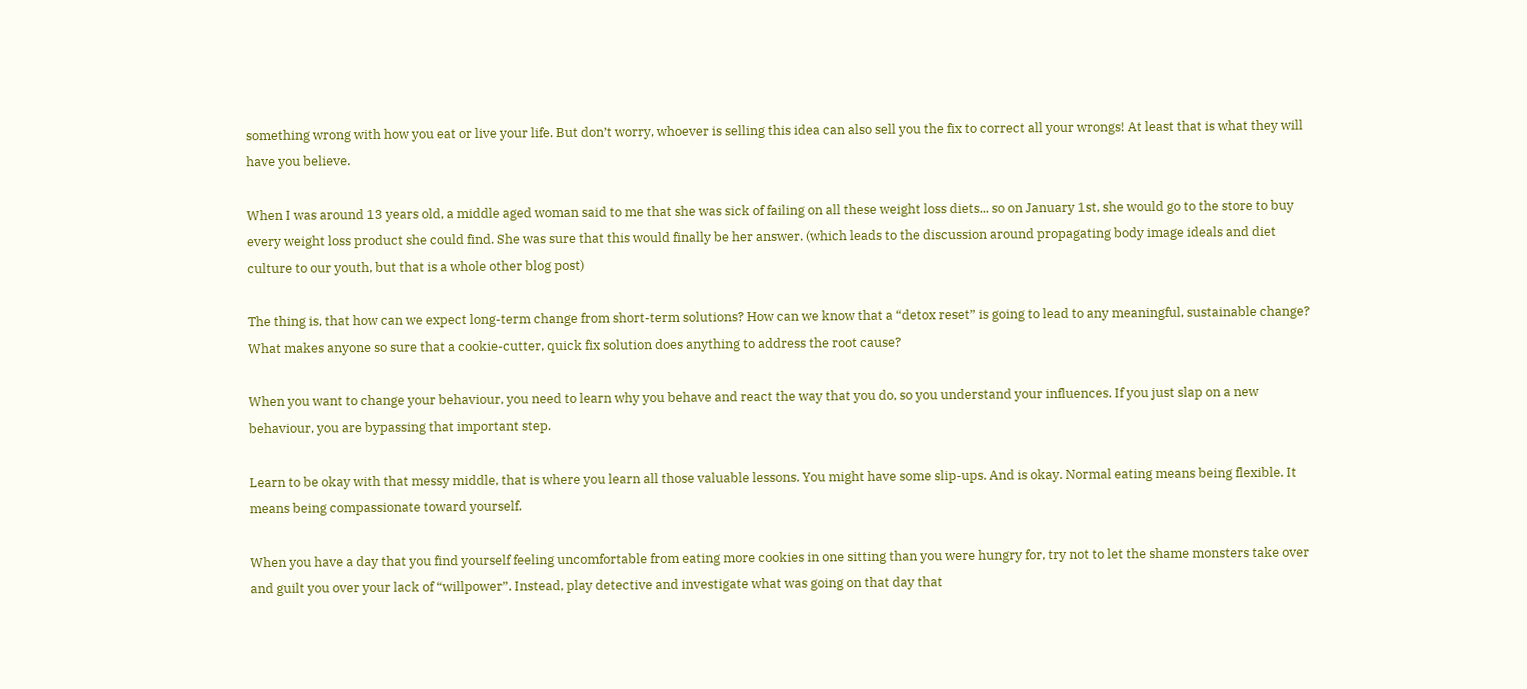something wrong with how you eat or live your life. But don’t worry, whoever is selling this idea can also sell you the fix to correct all your wrongs! At least that is what they will have you believe.

When I was around 13 years old, a middle aged woman said to me that she was sick of failing on all these weight loss diets... so on January 1st, she would go to the store to buy every weight loss product she could find. She was sure that this would finally be her answer. (which leads to the discussion around propagating body image ideals and diet culture to our youth, but that is a whole other blog post)

The thing is, that how can we expect long-term change from short-term solutions? How can we know that a “detox reset” is going to lead to any meaningful, sustainable change? What makes anyone so sure that a cookie-cutter, quick fix solution does anything to address the root cause?

When you want to change your behaviour, you need to learn why you behave and react the way that you do, so you understand your influences. If you just slap on a new behaviour, you are bypassing that important step.

Learn to be okay with that messy middle, that is where you learn all those valuable lessons. You might have some slip-ups. And is okay. Normal eating means being flexible. It means being compassionate toward yourself.

When you have a day that you find yourself feeling uncomfortable from eating more cookies in one sitting than you were hungry for, try not to let the shame monsters take over and guilt you over your lack of “willpower”. Instead, play detective and investigate what was going on that day that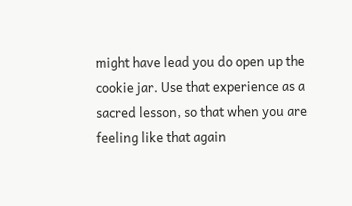might have lead you do open up the cookie jar. Use that experience as a sacred lesson, so that when you are feeling like that again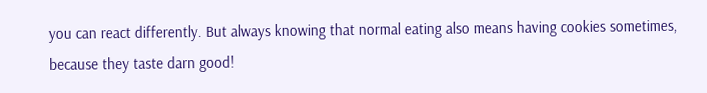you can react differently. But always knowing that normal eating also means having cookies sometimes, because they taste darn good!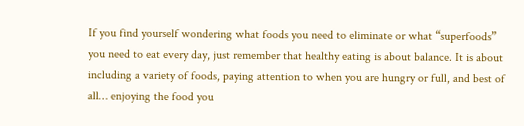If you find yourself wondering what foods you need to eliminate or what “superfoods” you need to eat every day, just remember that healthy eating is about balance. It is about including a variety of foods, paying attention to when you are hungry or full, and best of all… enjoying the food you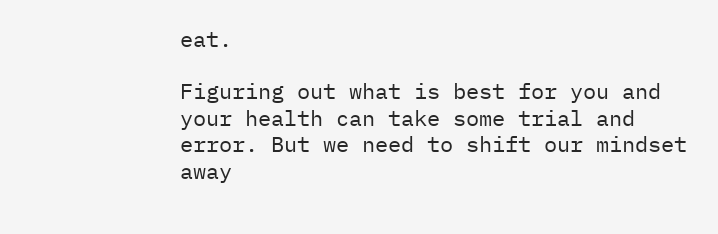eat.

Figuring out what is best for you and your health can take some trial and error. But we need to shift our mindset away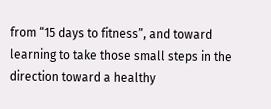from “15 days to fitness”, and toward learning to take those small steps in the direction toward a healthy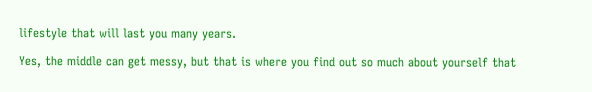lifestyle that will last you many years.

Yes, the middle can get messy, but that is where you find out so much about yourself that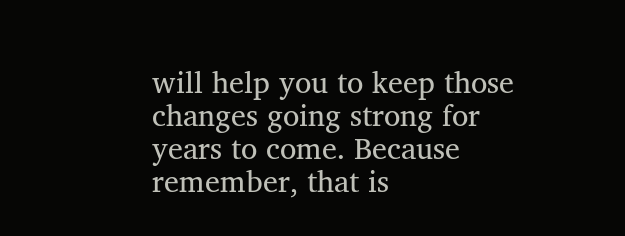will help you to keep those changes going strong for years to come. Because remember, that is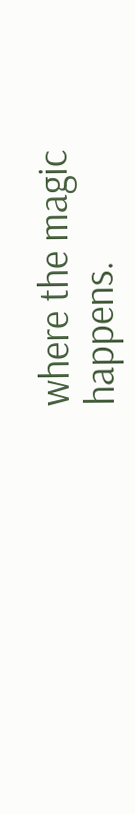where the magic happens.